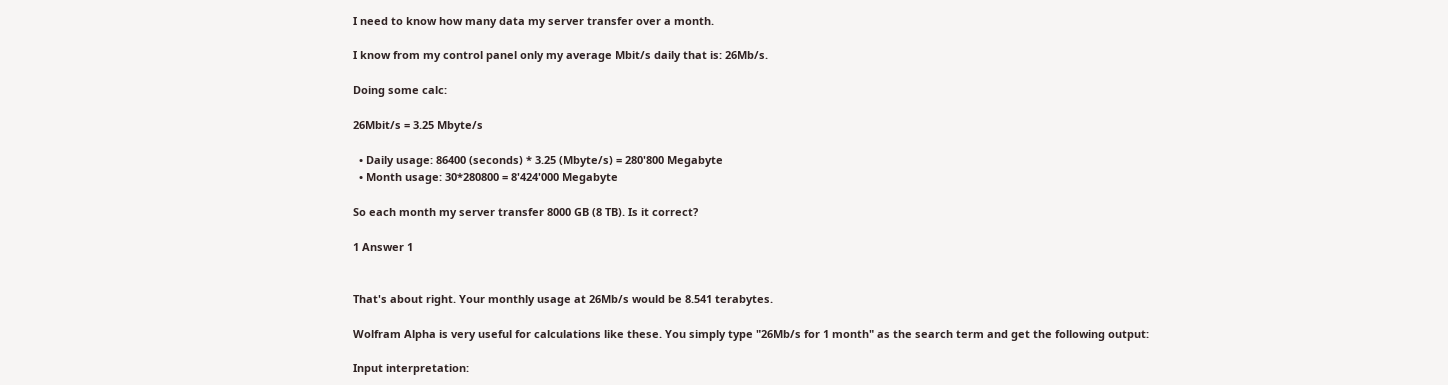I need to know how many data my server transfer over a month.

I know from my control panel only my average Mbit/s daily that is: 26Mb/s.

Doing some calc:

26Mbit/s = 3.25 Mbyte/s

  • Daily usage: 86400 (seconds) * 3.25 (Mbyte/s) = 280'800 Megabyte
  • Month usage: 30*280800 = 8'424'000 Megabyte

So each month my server transfer 8000 GB (8 TB). Is it correct?

1 Answer 1


That's about right. Your monthly usage at 26Mb/s would be 8.541 terabytes.

Wolfram Alpha is very useful for calculations like these. You simply type "26Mb/s for 1 month" as the search term and get the following output:

Input interpretation: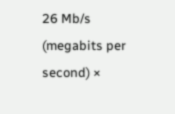26 Mb/s (megabits per second) ×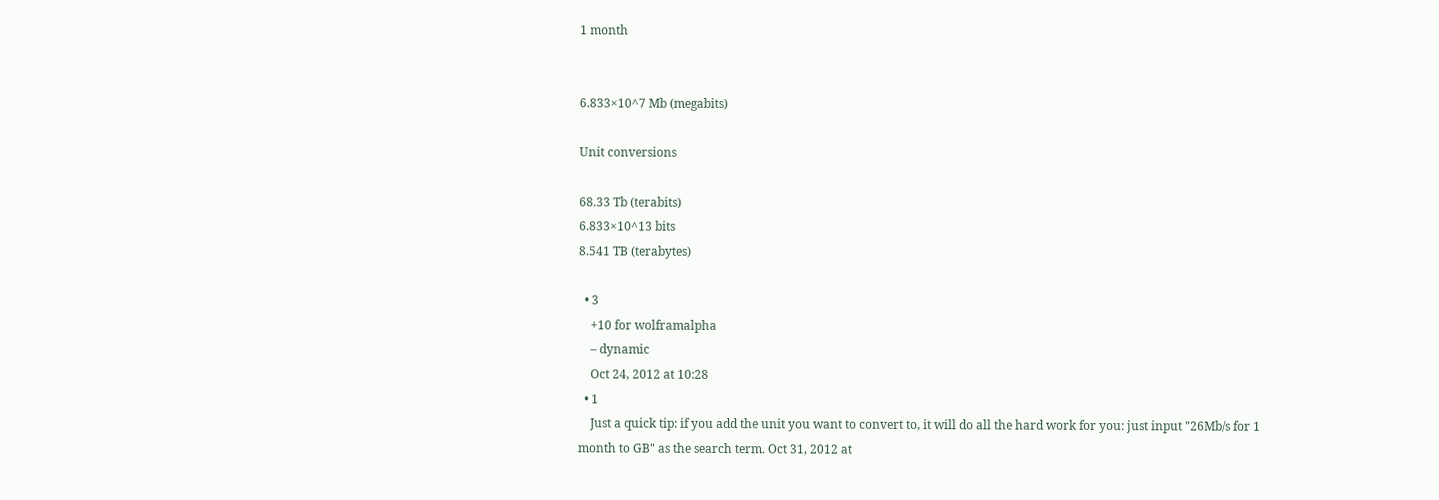1 month


6.833×10^7 Mb (megabits)

Unit conversions

68.33 Tb (terabits)
6.833×10^13 bits
8.541 TB (terabytes)

  • 3
    +10 for wolframalpha
    – dynamic
    Oct 24, 2012 at 10:28
  • 1
    Just a quick tip: if you add the unit you want to convert to, it will do all the hard work for you: just input "26Mb/s for 1 month to GB" as the search term. Oct 31, 2012 at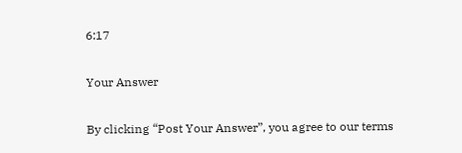6:17

Your Answer

By clicking “Post Your Answer”, you agree to our terms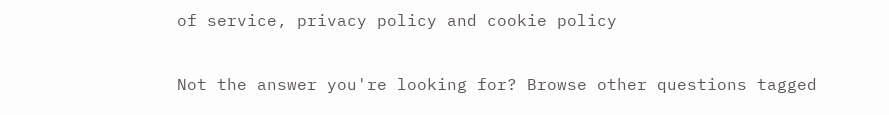of service, privacy policy and cookie policy

Not the answer you're looking for? Browse other questions tagged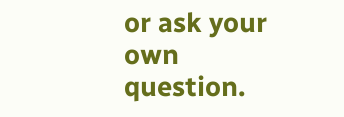or ask your own question.